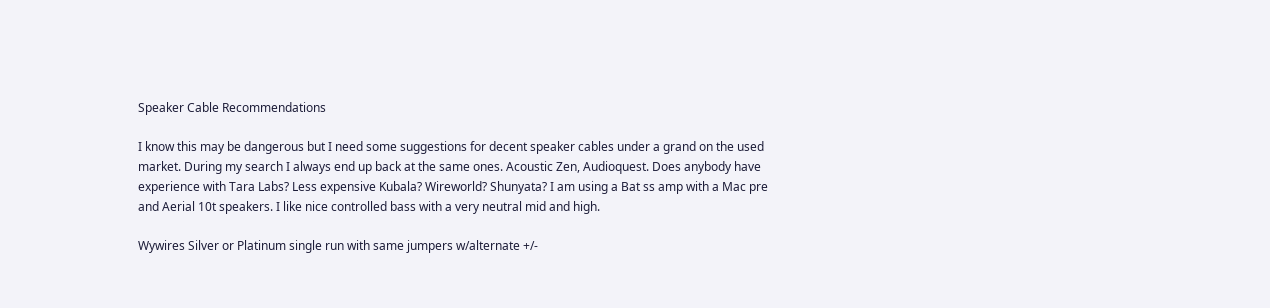Speaker Cable Recommendations

I know this may be dangerous but I need some suggestions for decent speaker cables under a grand on the used market. During my search I always end up back at the same ones. Acoustic Zen, Audioquest. Does anybody have experience with Tara Labs? Less expensive Kubala? Wireworld? Shunyata? I am using a Bat ss amp with a Mac pre and Aerial 10t speakers. I like nice controlled bass with a very neutral mid and high.

Wywires Silver or Platinum single run with same jumpers w/alternate +/-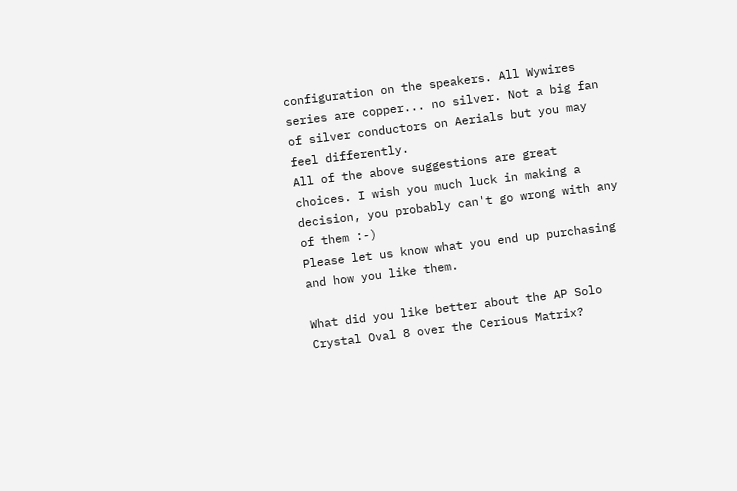configuration on the speakers. All Wywires series are copper... no silver. Not a big fan of silver conductors on Aerials but you may feel differently.
All of the above suggestions are great choices. I wish you much luck in making a decision, you probably can't go wrong with any of them :-)
Please let us know what you end up purchasing and how you like them.

What did you like better about the AP Solo Crystal Oval 8 over the Cerious Matrix?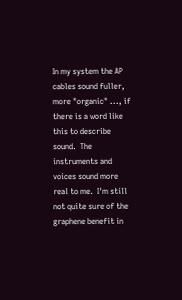In my system the AP cables sound fuller, more "organic" ..., if there is a word like this to describe sound.  The instruments and voices sound more real to me.  I'm still not quite sure of the graphene benefit in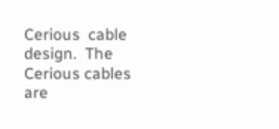Cerious  cable design.  The Cerious cables are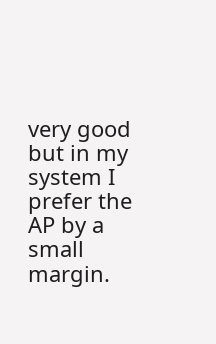very good but in my system I prefer the AP by a small margin.